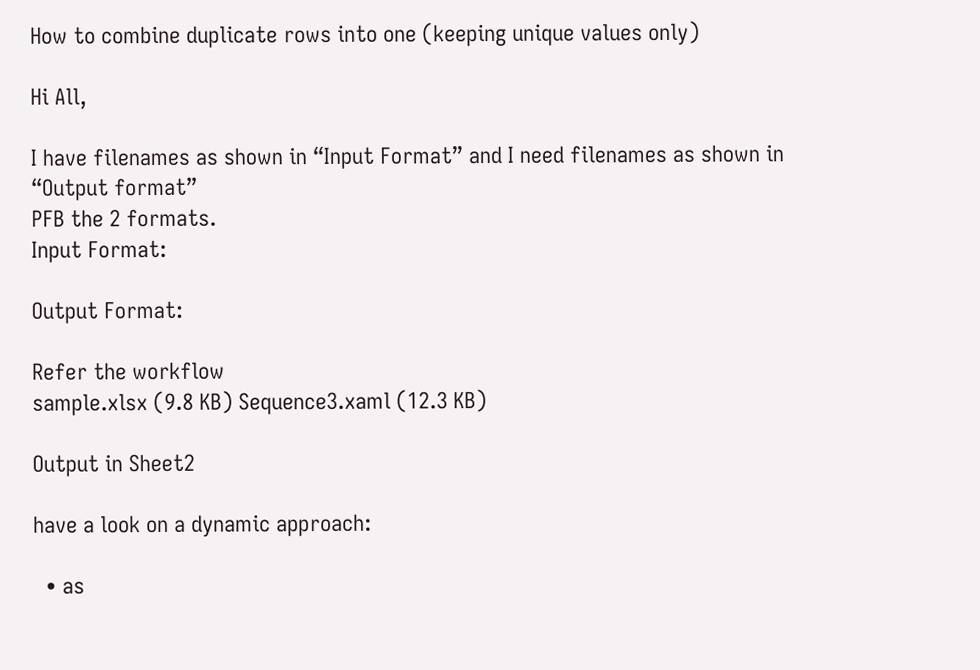How to combine duplicate rows into one (keeping unique values only)

Hi All,

I have filenames as shown in “Input Format” and I need filenames as shown in “Output format”
PFB the 2 formats.
Input Format:

Output Format:

Refer the workflow
sample.xlsx (9.8 KB) Sequence3.xaml (12.3 KB)

Output in Sheet2

have a look on a dynamic approach:

  • as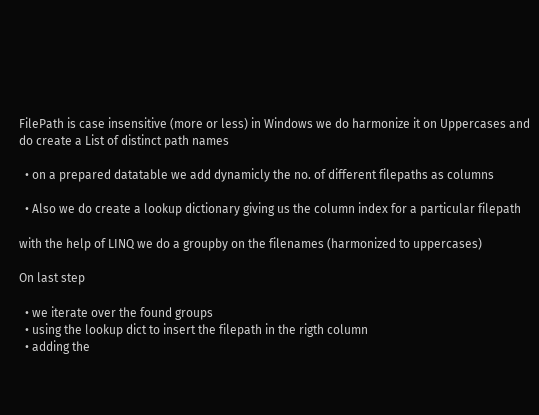FilePath is case insensitive (more or less) in Windows we do harmonize it on Uppercases and do create a List of distinct path names

  • on a prepared datatable we add dynamicly the no. of different filepaths as columns

  • Also we do create a lookup dictionary giving us the column index for a particular filepath

with the help of LINQ we do a groupby on the filenames (harmonized to uppercases)

On last step

  • we iterate over the found groups
  • using the lookup dict to insert the filepath in the rigth column
  • adding the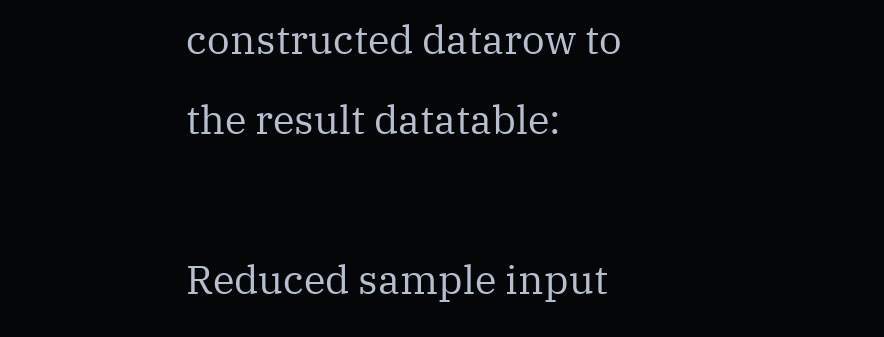constructed datarow to the result datatable:

Reduced sample input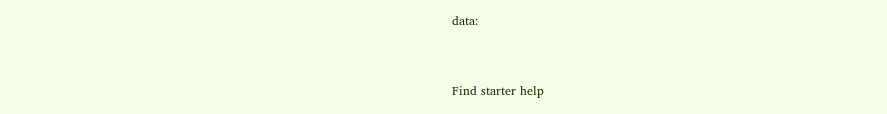data:


Find starter help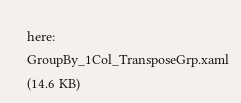here:
GroupBy_1Col_TransposeGrp.xaml (14.6 KB)